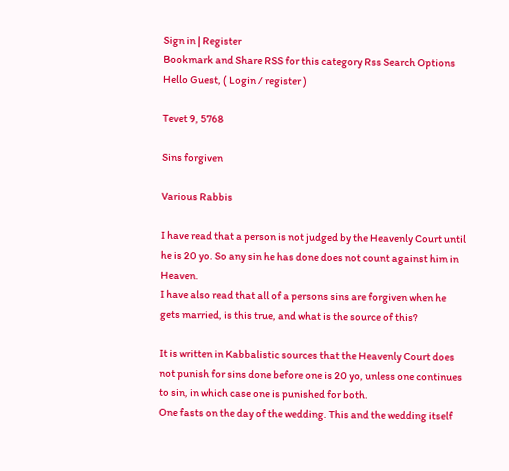Sign in | Register
Bookmark and Share RSS for this category Rss Search Options
Hello Guest, ( Login / register )

Tevet 9, 5768

Sins forgiven

Various Rabbis

I have read that a person is not judged by the Heavenly Court until he is 20 yo. So any sin he has done does not count against him in Heaven.
I have also read that all of a persons sins are forgiven when he gets married, is this true, and what is the source of this?

It is written in Kabbalistic sources that the Heavenly Court does not punish for sins done before one is 20 yo, unless one continues to sin, in which case one is punished for both.
One fasts on the day of the wedding. This and the wedding itself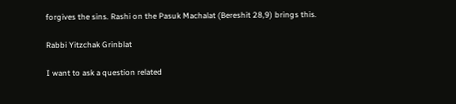forgives the sins. Rashi on the Pasuk Machalat (Bereshit 28,9) brings this.

Rabbi Yitzchak Grinblat

I want to ask a question related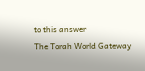to this answer
The Torah World Gateway